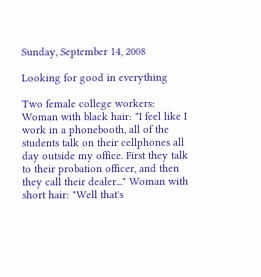Sunday, September 14, 2008

Looking for good in everything

Two female college workers:
Woman with black hair: "I feel like I work in a phonebooth, all of the students talk on their cellphones all day outside my office. First they talk to their probation officer, and then they call their dealer..." Woman with short hair: "Well that's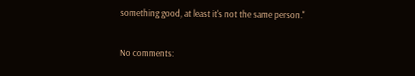something good, at least it's not the same person."

No comments: